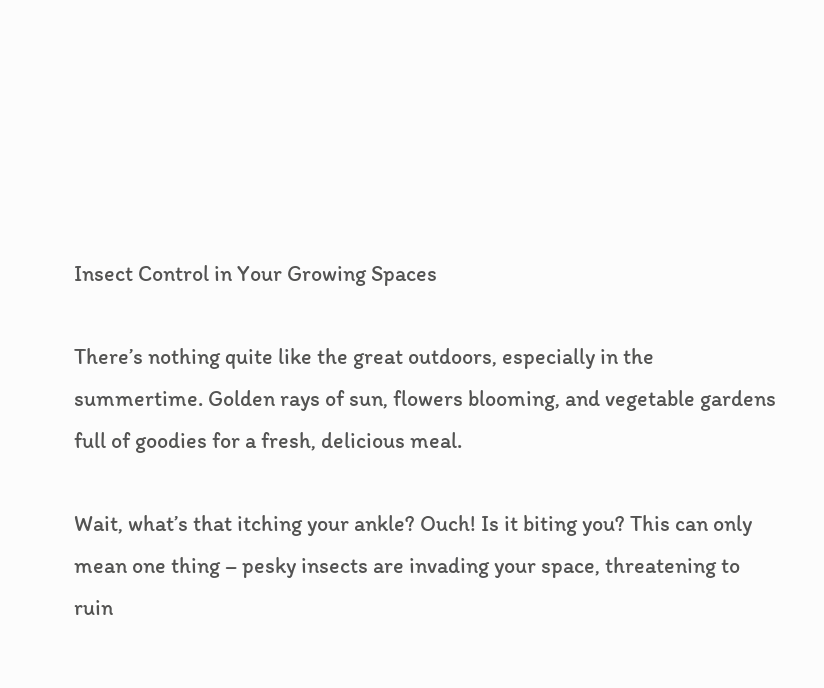Insect Control in Your Growing Spaces

There’s nothing quite like the great outdoors, especially in the summertime. Golden rays of sun, flowers blooming, and vegetable gardens full of goodies for a fresh, delicious meal.

Wait, what’s that itching your ankle? Ouch! Is it biting you? This can only mean one thing – pesky insects are invading your space, threatening to ruin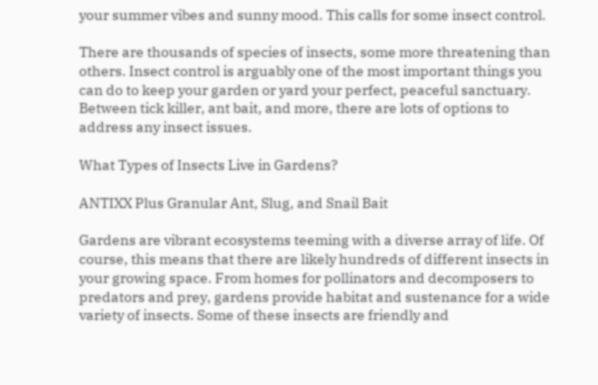your summer vibes and sunny mood. This calls for some insect control.

There are thousands of species of insects, some more threatening than others. Insect control is arguably one of the most important things you can do to keep your garden or yard your perfect, peaceful sanctuary. Between tick killer, ant bait, and more, there are lots of options to address any insect issues.

What Types of Insects Live in Gardens?

ANTIXX Plus Granular Ant, Slug, and Snail Bait

Gardens are vibrant ecosystems teeming with a diverse array of life. Of course, this means that there are likely hundreds of different insects in your growing space. From homes for pollinators and decomposers to predators and prey, gardens provide habitat and sustenance for a wide variety of insects. Some of these insects are friendly and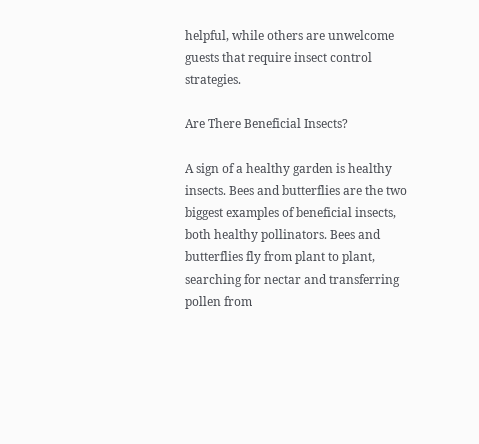helpful, while others are unwelcome guests that require insect control strategies.

Are There Beneficial Insects?

A sign of a healthy garden is healthy insects. Bees and butterflies are the two biggest examples of beneficial insects, both healthy pollinators. Bees and butterflies fly from plant to plant, searching for nectar and transferring pollen from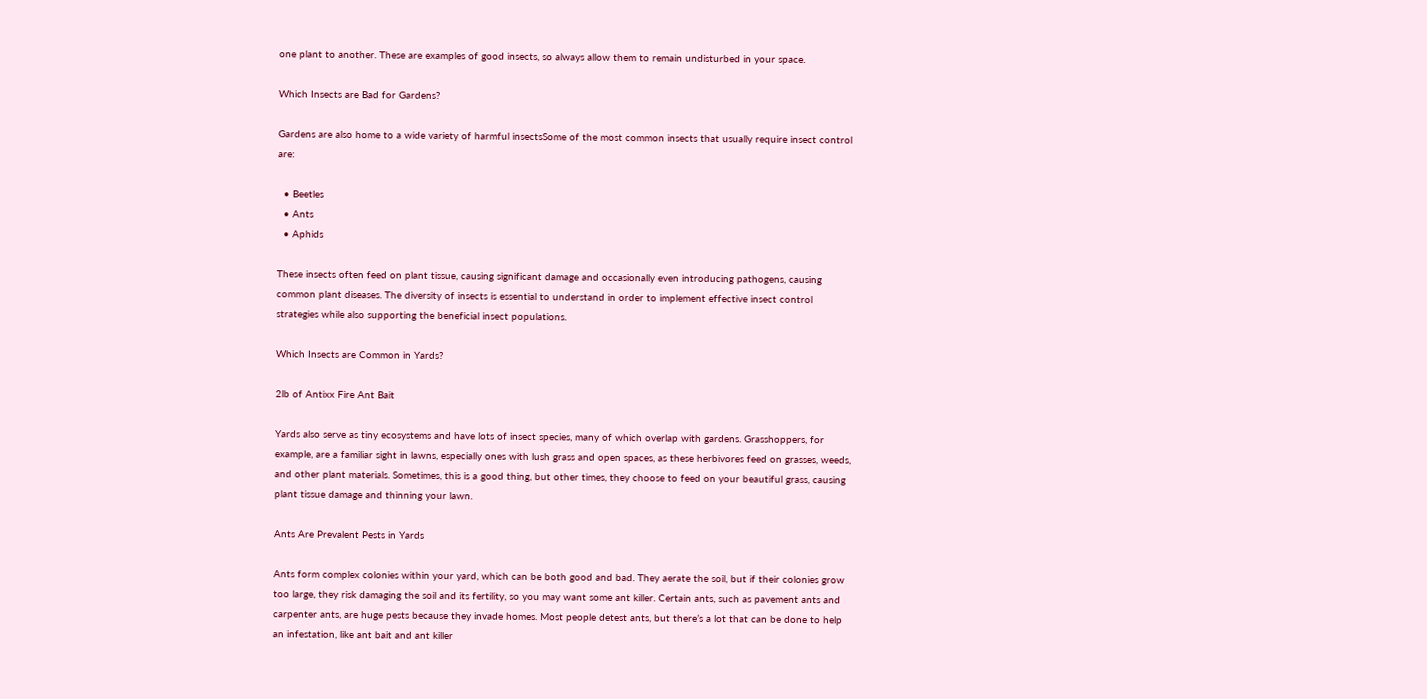one plant to another. These are examples of good insects, so always allow them to remain undisturbed in your space.

Which Insects are Bad for Gardens?

Gardens are also home to a wide variety of harmful insectsSome of the most common insects that usually require insect control are:

  • Beetles
  • Ants
  • Aphids

These insects often feed on plant tissue, causing significant damage and occasionally even introducing pathogens, causing common plant diseases. The diversity of insects is essential to understand in order to implement effective insect control strategies while also supporting the beneficial insect populations.

Which Insects are Common in Yards?

2lb of Antixx Fire Ant Bait

Yards also serve as tiny ecosystems and have lots of insect species, many of which overlap with gardens. Grasshoppers, for example, are a familiar sight in lawns, especially ones with lush grass and open spaces, as these herbivores feed on grasses, weeds, and other plant materials. Sometimes, this is a good thing, but other times, they choose to feed on your beautiful grass, causing plant tissue damage and thinning your lawn.

Ants Are Prevalent Pests in Yards

Ants form complex colonies within your yard, which can be both good and bad. They aerate the soil, but if their colonies grow too large, they risk damaging the soil and its fertility, so you may want some ant killer. Certain ants, such as pavement ants and carpenter ants, are huge pests because they invade homes. Most people detest ants, but there’s a lot that can be done to help an infestation, like ant bait and ant killer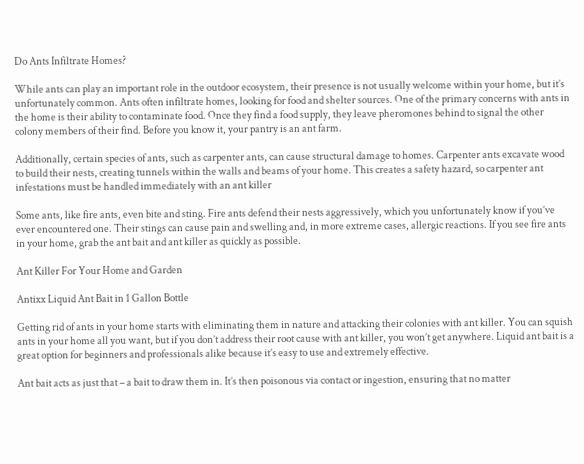Do Ants Infiltrate Homes?

While ants can play an important role in the outdoor ecosystem, their presence is not usually welcome within your home, but it’s unfortunately common. Ants often infiltrate homes, looking for food and shelter sources. One of the primary concerns with ants in the home is their ability to contaminate food. Once they find a food supply, they leave pheromones behind to signal the other colony members of their find. Before you know it, your pantry is an ant farm.

Additionally, certain species of ants, such as carpenter ants, can cause structural damage to homes. Carpenter ants excavate wood to build their nests, creating tunnels within the walls and beams of your home. This creates a safety hazard, so carpenter ant infestations must be handled immediately with an ant killer

Some ants, like fire ants, even bite and sting. Fire ants defend their nests aggressively, which you unfortunately know if you’ve ever encountered one. Their stings can cause pain and swelling and, in more extreme cases, allergic reactions. If you see fire ants in your home, grab the ant bait and ant killer as quickly as possible.

Ant Killer For Your Home and Garden

Antixx Liquid Ant Bait in 1 Gallon Bottle

Getting rid of ants in your home starts with eliminating them in nature and attacking their colonies with ant killer. You can squish ants in your home all you want, but if you don’t address their root cause with ant killer, you won’t get anywhere. Liquid ant bait is a great option for beginners and professionals alike because it’s easy to use and extremely effective.

Ant bait acts as just that – a bait to draw them in. It’s then poisonous via contact or ingestion, ensuring that no matter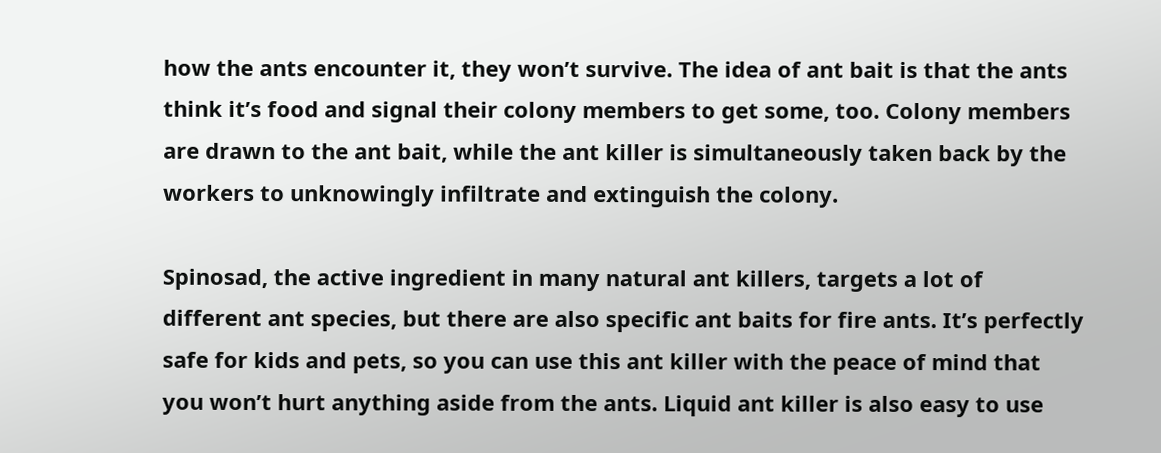how the ants encounter it, they won’t survive. The idea of ant bait is that the ants think it’s food and signal their colony members to get some, too. Colony members are drawn to the ant bait, while the ant killer is simultaneously taken back by the workers to unknowingly infiltrate and extinguish the colony.

Spinosad, the active ingredient in many natural ant killers, targets a lot of different ant species, but there are also specific ant baits for fire ants. It’s perfectly safe for kids and pets, so you can use this ant killer with the peace of mind that you won’t hurt anything aside from the ants. Liquid ant killer is also easy to use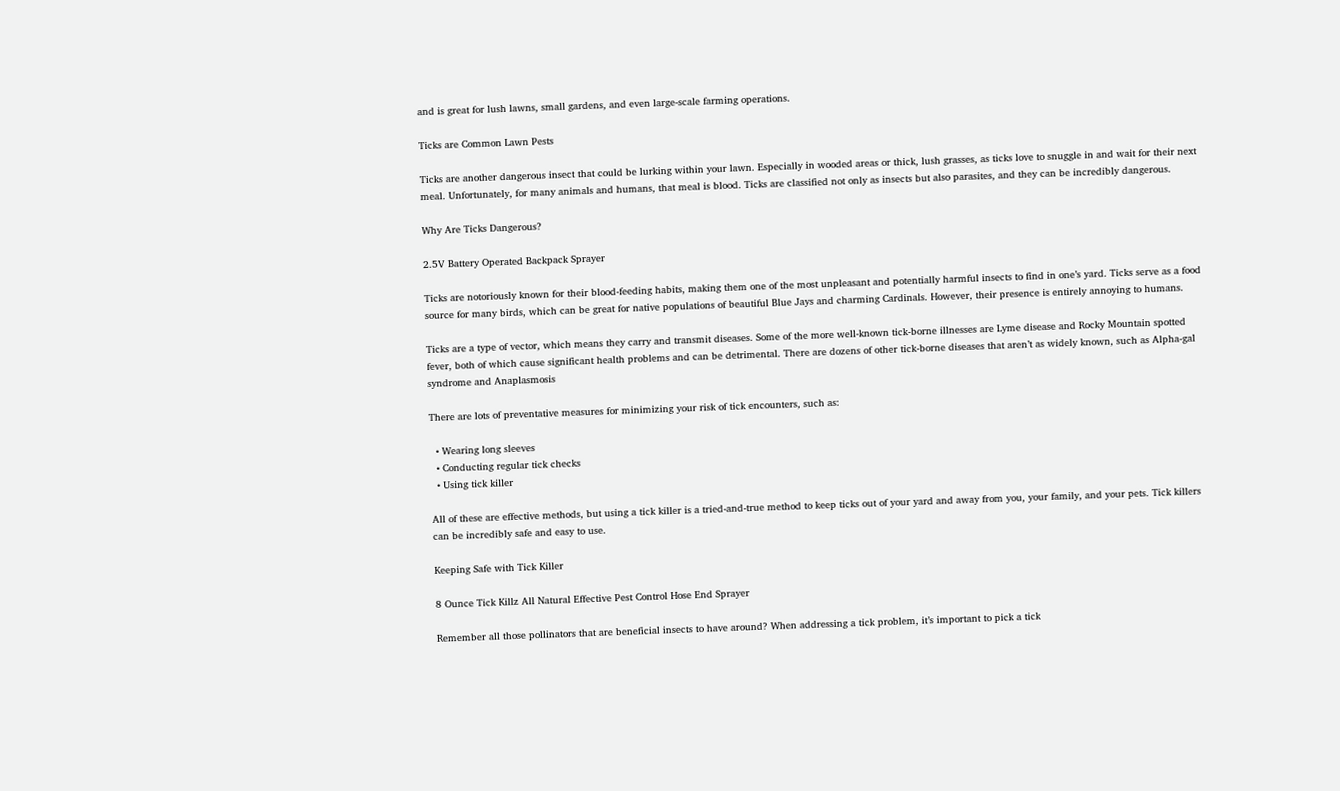and is great for lush lawns, small gardens, and even large-scale farming operations.

Ticks are Common Lawn Pests

Ticks are another dangerous insect that could be lurking within your lawn. Especially in wooded areas or thick, lush grasses, as ticks love to snuggle in and wait for their next meal. Unfortunately, for many animals and humans, that meal is blood. Ticks are classified not only as insects but also parasites, and they can be incredibly dangerous.

Why Are Ticks Dangerous?

2.5V Battery Operated Backpack Sprayer

Ticks are notoriously known for their blood-feeding habits, making them one of the most unpleasant and potentially harmful insects to find in one’s yard. Ticks serve as a food source for many birds, which can be great for native populations of beautiful Blue Jays and charming Cardinals. However, their presence is entirely annoying to humans.

Ticks are a type of vector, which means they carry and transmit diseases. Some of the more well-known tick-borne illnesses are Lyme disease and Rocky Mountain spotted fever, both of which cause significant health problems and can be detrimental. There are dozens of other tick-borne diseases that aren’t as widely known, such as Alpha-gal syndrome and Anaplasmosis

There are lots of preventative measures for minimizing your risk of tick encounters, such as:

  • Wearing long sleeves
  • Conducting regular tick checks
  • Using tick killer

All of these are effective methods, but using a tick killer is a tried-and-true method to keep ticks out of your yard and away from you, your family, and your pets. Tick killers can be incredibly safe and easy to use.

Keeping Safe with Tick Killer

8 Ounce Tick Killz All Natural Effective Pest Control Hose End Sprayer

Remember all those pollinators that are beneficial insects to have around? When addressing a tick problem, it’s important to pick a tick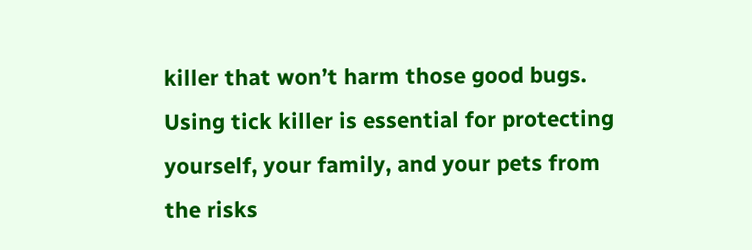killer that won’t harm those good bugs. Using tick killer is essential for protecting yourself, your family, and your pets from the risks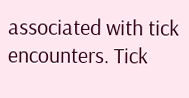associated with tick encounters. Tick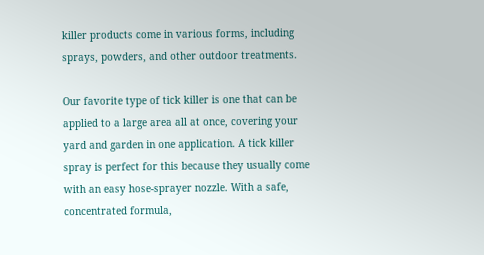killer products come in various forms, including sprays, powders, and other outdoor treatments.

Our favorite type of tick killer is one that can be applied to a large area all at once, covering your yard and garden in one application. A tick killer spray is perfect for this because they usually come with an easy hose-sprayer nozzle. With a safe, concentrated formula,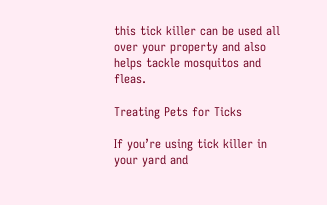this tick killer can be used all over your property and also helps tackle mosquitos and fleas.

Treating Pets for Ticks

If you’re using tick killer in your yard and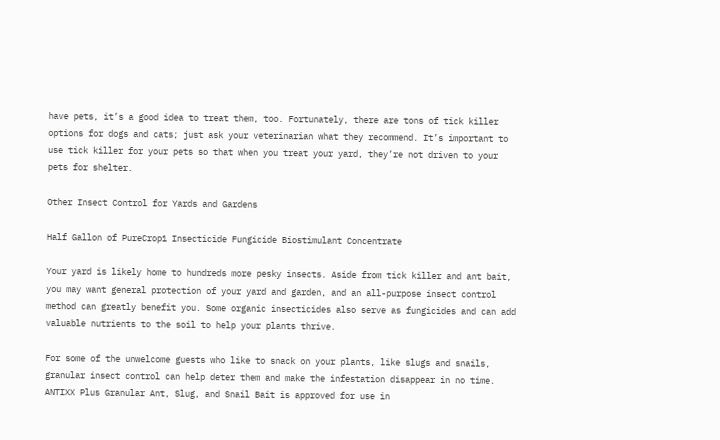have pets, it’s a good idea to treat them, too. Fortunately, there are tons of tick killer options for dogs and cats; just ask your veterinarian what they recommend. It’s important to use tick killer for your pets so that when you treat your yard, they’re not driven to your pets for shelter.

Other Insect Control for Yards and Gardens

Half Gallon of PureCrop1 Insecticide Fungicide Biostimulant Concentrate

Your yard is likely home to hundreds more pesky insects. Aside from tick killer and ant bait, you may want general protection of your yard and garden, and an all-purpose insect control method can greatly benefit you. Some organic insecticides also serve as fungicides and can add valuable nutrients to the soil to help your plants thrive.

For some of the unwelcome guests who like to snack on your plants, like slugs and snails, granular insect control can help deter them and make the infestation disappear in no time. ANTIXX Plus Granular Ant, Slug, and Snail Bait is approved for use in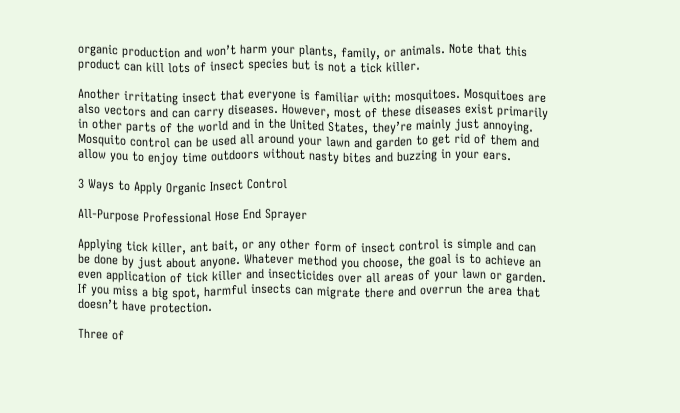organic production and won’t harm your plants, family, or animals. Note that this product can kill lots of insect species but is not a tick killer.

Another irritating insect that everyone is familiar with: mosquitoes. Mosquitoes are also vectors and can carry diseases. However, most of these diseases exist primarily in other parts of the world and in the United States, they’re mainly just annoying. Mosquito control can be used all around your lawn and garden to get rid of them and allow you to enjoy time outdoors without nasty bites and buzzing in your ears.

3 Ways to Apply Organic Insect Control

All-Purpose Professional Hose End Sprayer

Applying tick killer, ant bait, or any other form of insect control is simple and can be done by just about anyone. Whatever method you choose, the goal is to achieve an even application of tick killer and insecticides over all areas of your lawn or garden. If you miss a big spot, harmful insects can migrate there and overrun the area that doesn’t have protection.

Three of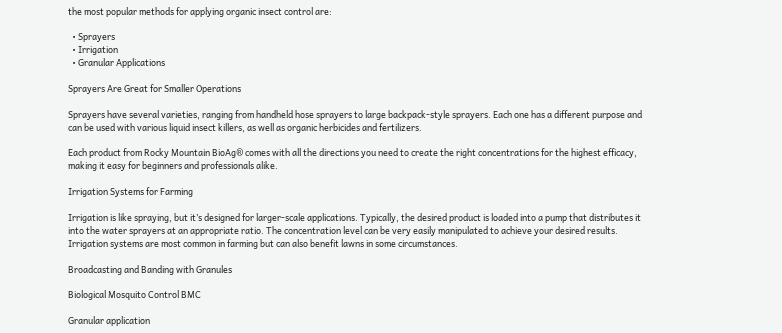the most popular methods for applying organic insect control are:

  • Sprayers
  • Irrigation
  • Granular Applications

Sprayers Are Great for Smaller Operations

Sprayers have several varieties, ranging from handheld hose sprayers to large backpack-style sprayers. Each one has a different purpose and can be used with various liquid insect killers, as well as organic herbicides and fertilizers.

Each product from Rocky Mountain BioAg® comes with all the directions you need to create the right concentrations for the highest efficacy, making it easy for beginners and professionals alike.

Irrigation Systems for Farming

Irrigation is like spraying, but it’s designed for larger-scale applications. Typically, the desired product is loaded into a pump that distributes it into the water sprayers at an appropriate ratio. The concentration level can be very easily manipulated to achieve your desired results. Irrigation systems are most common in farming but can also benefit lawns in some circumstances.

Broadcasting and Banding with Granules

Biological Mosquito Control BMC

Granular application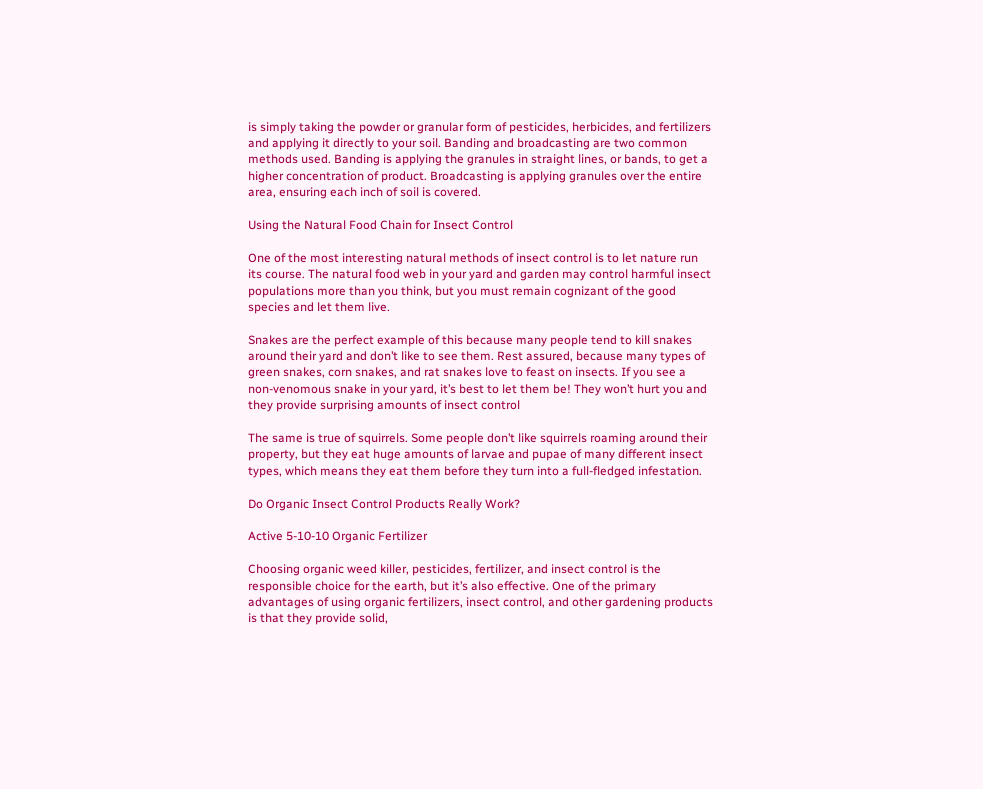is simply taking the powder or granular form of pesticides, herbicides, and fertilizers and applying it directly to your soil. Banding and broadcasting are two common methods used. Banding is applying the granules in straight lines, or bands, to get a higher concentration of product. Broadcasting is applying granules over the entire area, ensuring each inch of soil is covered.

Using the Natural Food Chain for Insect Control

One of the most interesting natural methods of insect control is to let nature run its course. The natural food web in your yard and garden may control harmful insect populations more than you think, but you must remain cognizant of the good species and let them live.

Snakes are the perfect example of this because many people tend to kill snakes around their yard and don’t like to see them. Rest assured, because many types of green snakes, corn snakes, and rat snakes love to feast on insects. If you see a non-venomous snake in your yard, it’s best to let them be! They won’t hurt you and they provide surprising amounts of insect control

The same is true of squirrels. Some people don’t like squirrels roaming around their property, but they eat huge amounts of larvae and pupae of many different insect types, which means they eat them before they turn into a full-fledged infestation.

Do Organic Insect Control Products Really Work?

Active 5-10-10 Organic Fertilizer

Choosing organic weed killer, pesticides, fertilizer, and insect control is the responsible choice for the earth, but it’s also effective. One of the primary advantages of using organic fertilizers, insect control, and other gardening products is that they provide solid,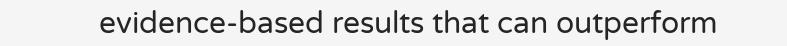evidence-based results that can outperform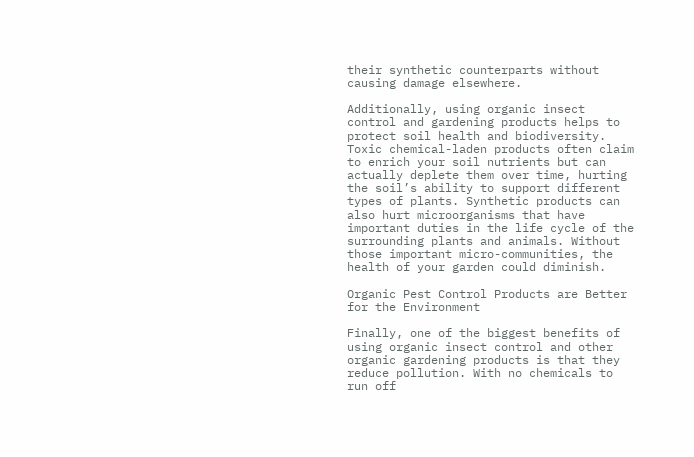their synthetic counterparts without causing damage elsewhere.

Additionally, using organic insect control and gardening products helps to protect soil health and biodiversity. Toxic chemical-laden products often claim to enrich your soil nutrients but can actually deplete them over time, hurting the soil’s ability to support different types of plants. Synthetic products can also hurt microorganisms that have important duties in the life cycle of the surrounding plants and animals. Without those important micro-communities, the health of your garden could diminish.

Organic Pest Control Products are Better for the Environment

Finally, one of the biggest benefits of using organic insect control and other organic gardening products is that they reduce pollution. With no chemicals to run off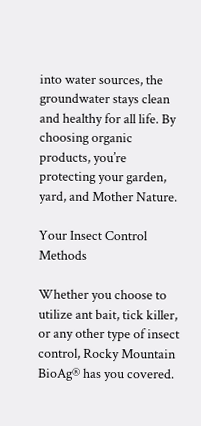into water sources, the groundwater stays clean and healthy for all life. By choosing organic products, you’re protecting your garden, yard, and Mother Nature.

Your Insect Control Methods

Whether you choose to utilize ant bait, tick killer, or any other type of insect control, Rocky Mountain BioAg® has you covered.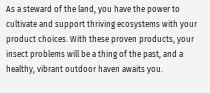As a steward of the land, you have the power to cultivate and support thriving ecosystems with your product choices. With these proven products, your insect problems will be a thing of the past, and a healthy, vibrant outdoor haven awaits you.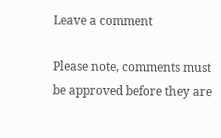Leave a comment

Please note, comments must be approved before they are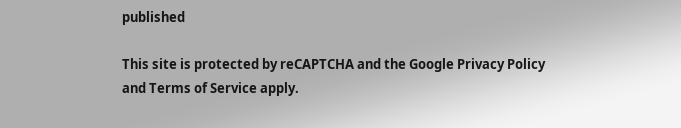published

This site is protected by reCAPTCHA and the Google Privacy Policy and Terms of Service apply.